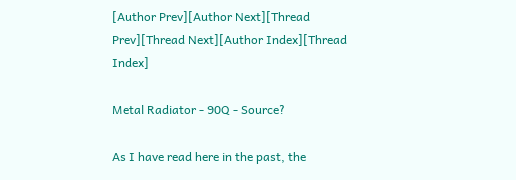[Author Prev][Author Next][Thread Prev][Thread Next][Author Index][Thread Index]

Metal Radiator - 90Q - Source?

As I have read here in the past, the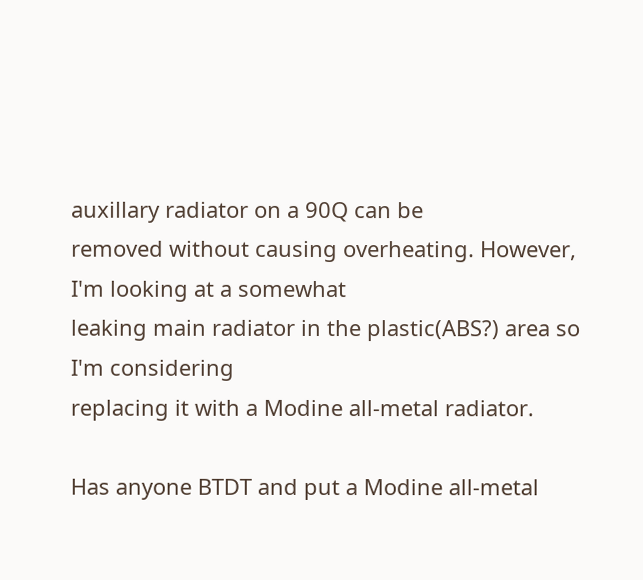auxillary radiator on a 90Q can be
removed without causing overheating. However,  I'm looking at a somewhat
leaking main radiator in the plastic(ABS?) area so I'm considering
replacing it with a Modine all-metal radiator.

Has anyone BTDT and put a Modine all-metal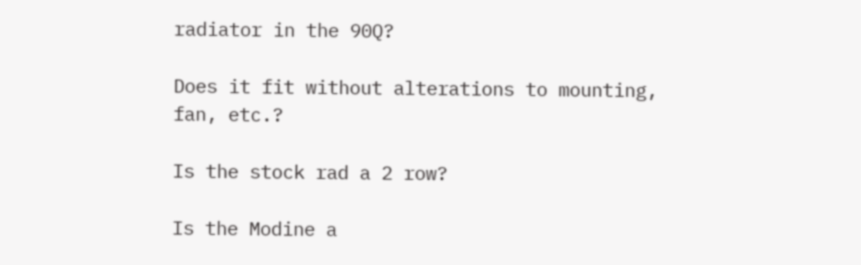radiator in the 90Q?

Does it fit without alterations to mounting, fan, etc.?

Is the stock rad a 2 row?

Is the Modine a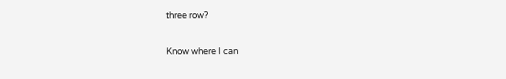three row?

Know where I can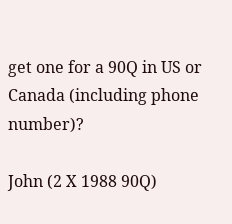get one for a 90Q in US or Canada (including phone number)?

John (2 X 1988 90Q)